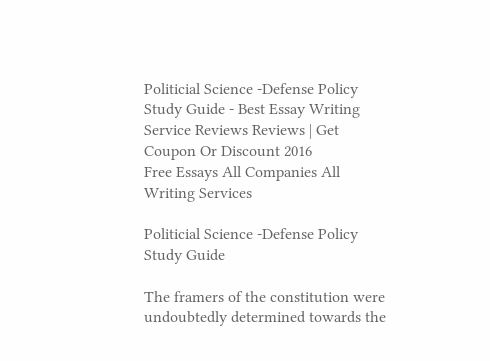Politicial Science -Defense Policy Study Guide - Best Essay Writing Service Reviews Reviews | Get Coupon Or Discount 2016
Free Essays All Companies All Writing Services

Politicial Science -Defense Policy Study Guide

The framers of the constitution were undoubtedly determined towards the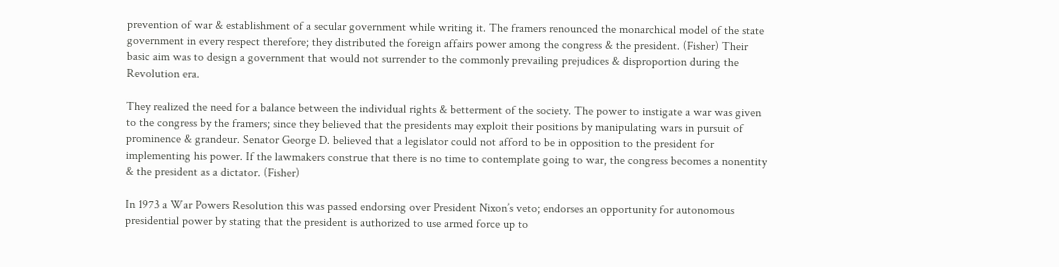prevention of war & establishment of a secular government while writing it. The framers renounced the monarchical model of the state government in every respect therefore; they distributed the foreign affairs power among the congress & the president. (Fisher) Their basic aim was to design a government that would not surrender to the commonly prevailing prejudices & disproportion during the Revolution era.

They realized the need for a balance between the individual rights & betterment of the society. The power to instigate a war was given to the congress by the framers; since they believed that the presidents may exploit their positions by manipulating wars in pursuit of prominence & grandeur. Senator George D. believed that a legislator could not afford to be in opposition to the president for implementing his power. If the lawmakers construe that there is no time to contemplate going to war, the congress becomes a nonentity & the president as a dictator. (Fisher)

In 1973 a War Powers Resolution this was passed endorsing over President Nixon’s veto; endorses an opportunity for autonomous presidential power by stating that the president is authorized to use armed force up to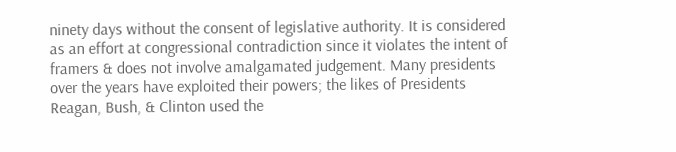ninety days without the consent of legislative authority. It is considered as an effort at congressional contradiction since it violates the intent of framers & does not involve amalgamated judgement. Many presidents over the years have exploited their powers; the likes of Presidents Reagan, Bush, & Clinton used the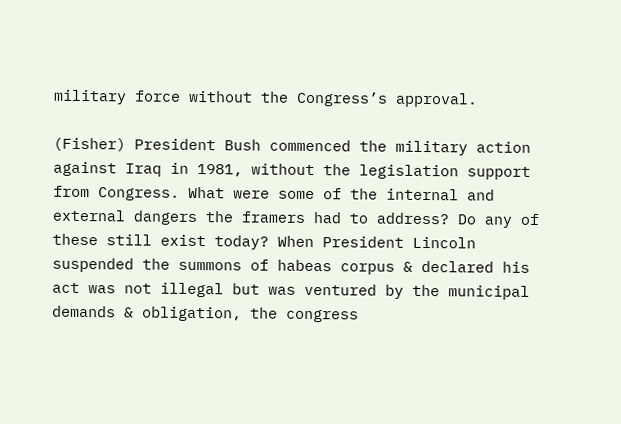military force without the Congress’s approval.

(Fisher) President Bush commenced the military action against Iraq in 1981, without the legislation support from Congress. What were some of the internal and external dangers the framers had to address? Do any of these still exist today? When President Lincoln suspended the summons of habeas corpus & declared his act was not illegal but was ventured by the municipal demands & obligation, the congress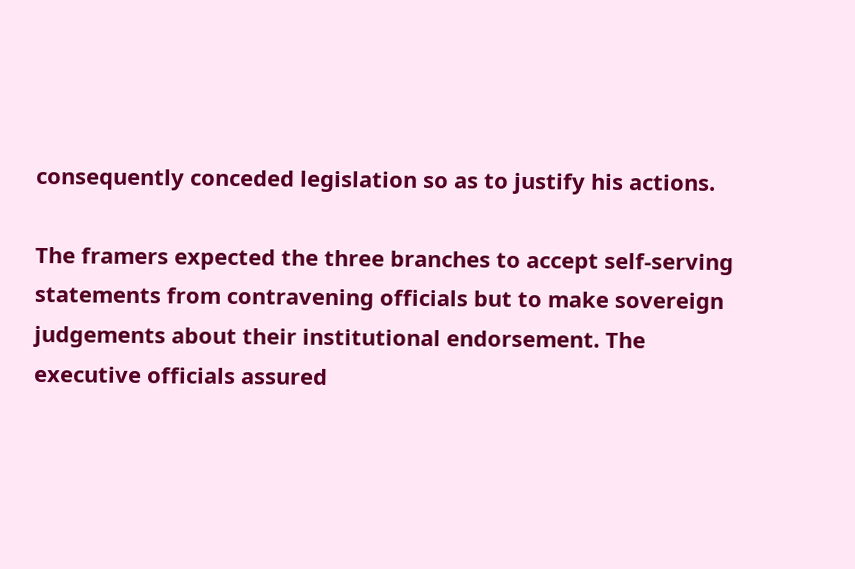consequently conceded legislation so as to justify his actions.

The framers expected the three branches to accept self-serving statements from contravening officials but to make sovereign judgements about their institutional endorsement. The executive officials assured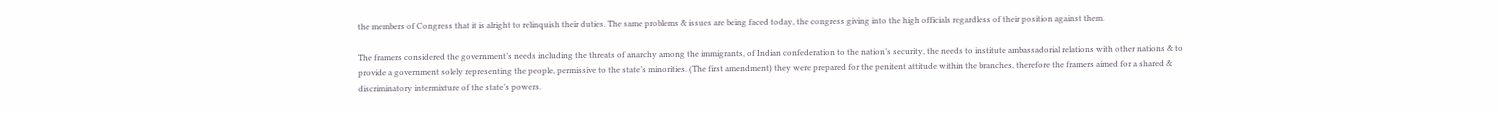the members of Congress that it is alright to relinquish their duties. The same problems & issues are being faced today, the congress giving into the high officials regardless of their position against them.

The framers considered the government’s needs including the threats of anarchy among the immigrants, of Indian confederation to the nation’s security, the needs to institute ambassadorial relations with other nations & to provide a government solely representing the people, permissive to the state’s minorities. (The first amendment) they were prepared for the penitent attitude within the branches, therefore the framers aimed for a shared & discriminatory intermixture of the state’s powers.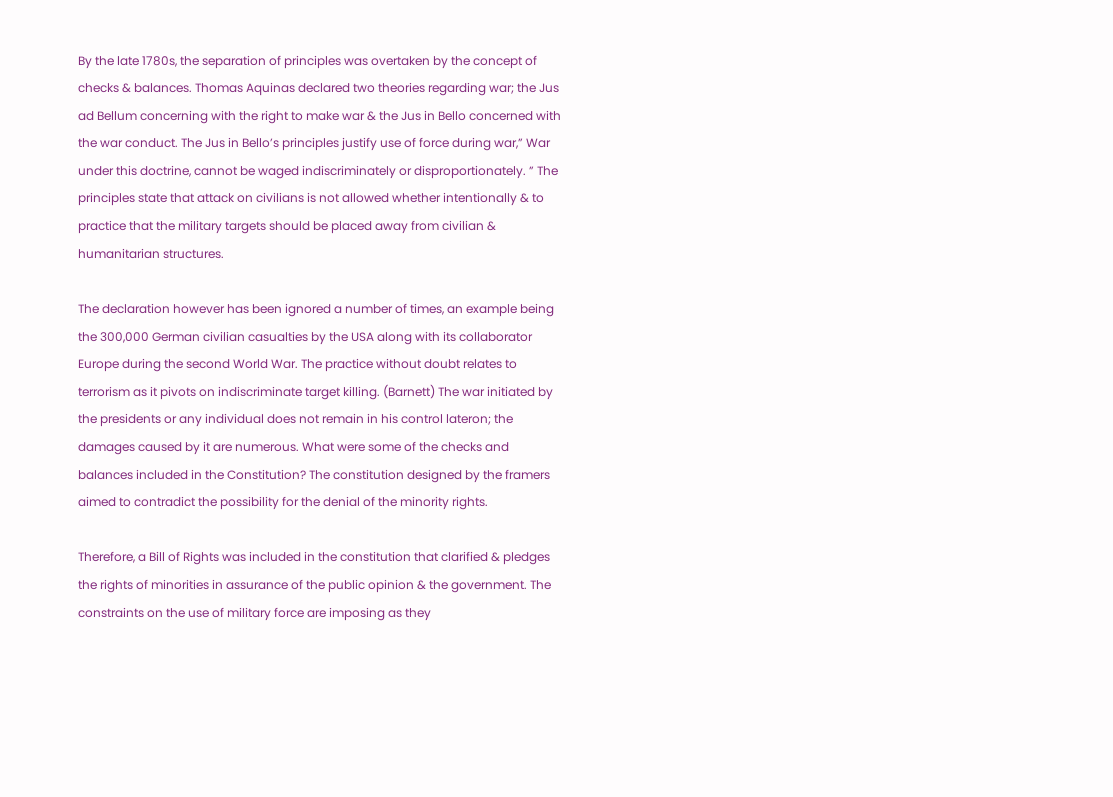By the late 1780s, the separation of principles was overtaken by the concept of checks & balances. Thomas Aquinas declared two theories regarding war; the Jus ad Bellum concerning with the right to make war & the Jus in Bello concerned with the war conduct. The Jus in Bello’s principles justify use of force during war,” War under this doctrine, cannot be waged indiscriminately or disproportionately. ” The principles state that attack on civilians is not allowed whether intentionally & to practice that the military targets should be placed away from civilian & humanitarian structures.

The declaration however has been ignored a number of times, an example being the 300,000 German civilian casualties by the USA along with its collaborator Europe during the second World War. The practice without doubt relates to terrorism as it pivots on indiscriminate target killing. (Barnett) The war initiated by the presidents or any individual does not remain in his control lateron; the damages caused by it are numerous. What were some of the checks and balances included in the Constitution? The constitution designed by the framers aimed to contradict the possibility for the denial of the minority rights.

Therefore, a Bill of Rights was included in the constitution that clarified & pledges the rights of minorities in assurance of the public opinion & the government. The constraints on the use of military force are imposing as they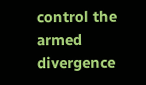control the armed divergence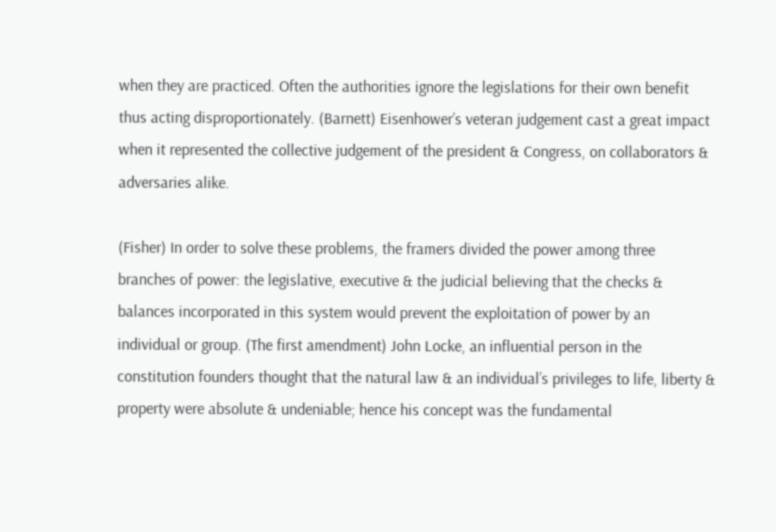when they are practiced. Often the authorities ignore the legislations for their own benefit thus acting disproportionately. (Barnett) Eisenhower’s veteran judgement cast a great impact when it represented the collective judgement of the president & Congress, on collaborators & adversaries alike.

(Fisher) In order to solve these problems, the framers divided the power among three branches of power: the legislative, executive & the judicial believing that the checks & balances incorporated in this system would prevent the exploitation of power by an individual or group. (The first amendment) John Locke, an influential person in the constitution founders thought that the natural law & an individual’s privileges to life, liberty & property were absolute & undeniable; hence his concept was the fundamental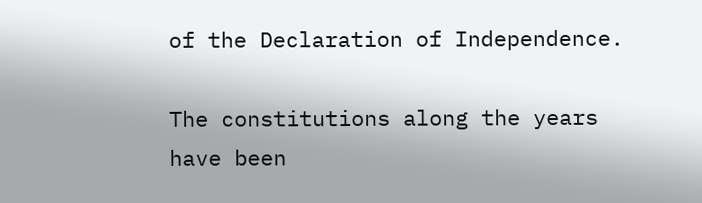of the Declaration of Independence.

The constitutions along the years have been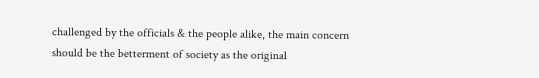challenged by the officials & the people alike, the main concern should be the betterment of society as the original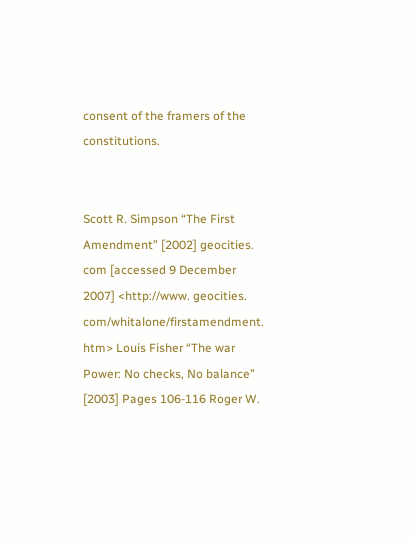consent of the framers of the constitutions.


Scott R. Simpson “The First Amendment” [2002] geocities. com [accessed 9 December 2007] <http://www. geocities. com/whitalone/firstamendment. htm> Louis Fisher “The war Power: No checks, No balance” [2003] Pages 106-116 Roger W.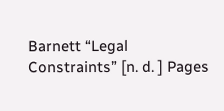Barnett “Legal Constraints” [n. d. ] Pages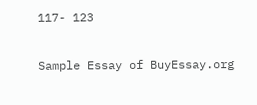117- 123

Sample Essay of BuyEssay.org